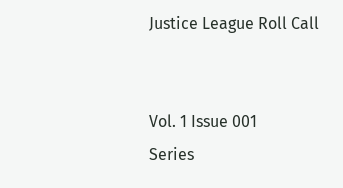Justice League Roll Call


Vol. 1 Issue 001
Series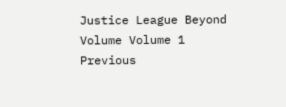Justice League Beyond
Volume Volume 1
Previous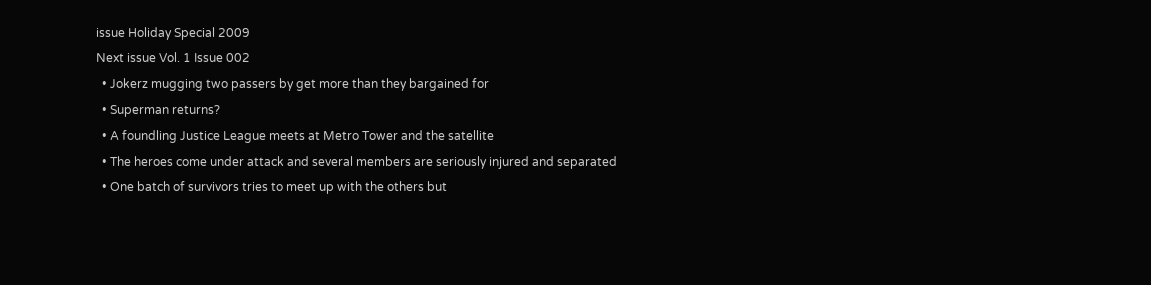issue Holiday Special 2009
Next issue Vol. 1 Issue 002
  • Jokerz mugging two passers by get more than they bargained for
  • Superman returns?
  • A foundling Justice League meets at Metro Tower and the satellite
  • The heroes come under attack and several members are seriously injured and separated
  • One batch of survivors tries to meet up with the others but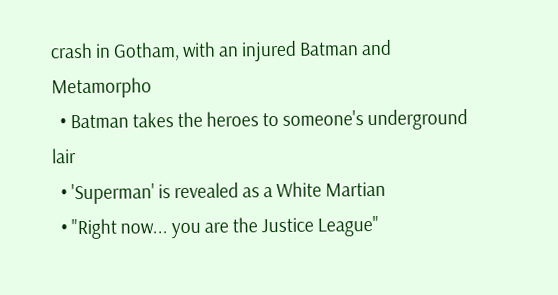crash in Gotham, with an injured Batman and Metamorpho
  • Batman takes the heroes to someone's underground lair
  • 'Superman' is revealed as a White Martian
  • "Right now... you are the Justice League"